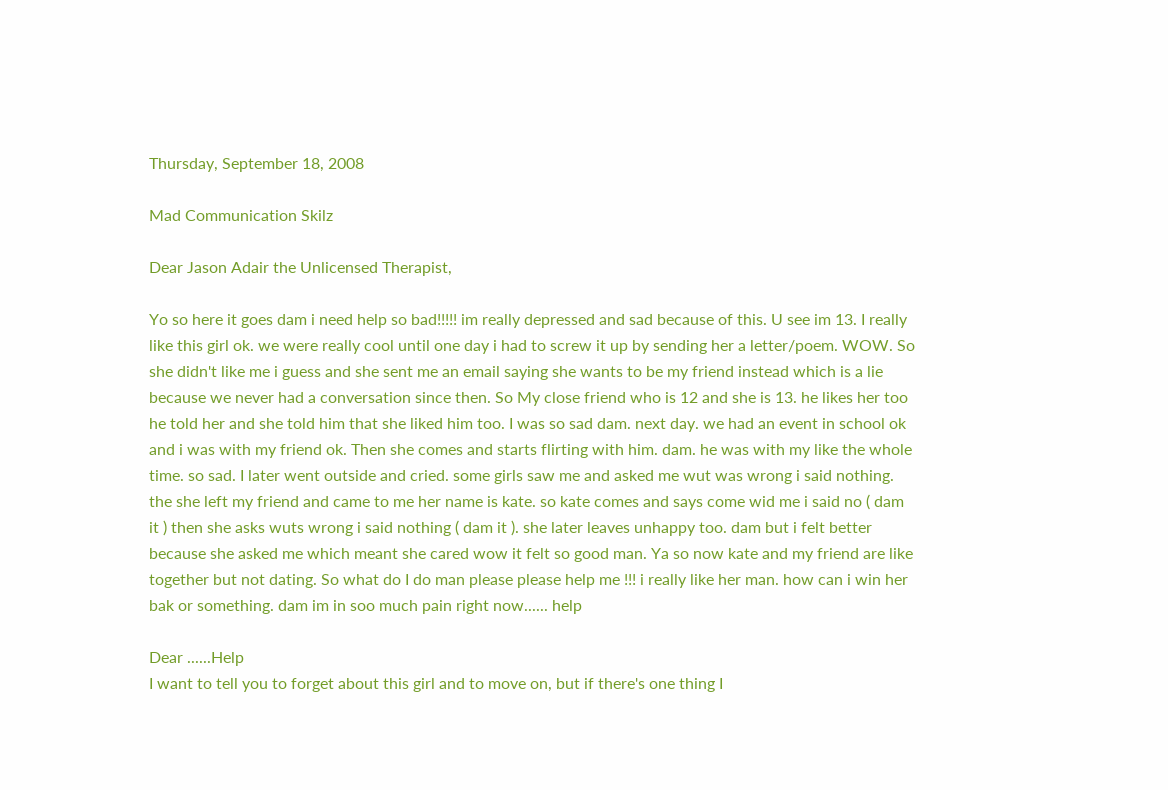Thursday, September 18, 2008

Mad Communication Skilz

Dear Jason Adair the Unlicensed Therapist,

Yo so here it goes dam i need help so bad!!!!! im really depressed and sad because of this. U see im 13. I really like this girl ok. we were really cool until one day i had to screw it up by sending her a letter/poem. WOW. So she didn't like me i guess and she sent me an email saying she wants to be my friend instead which is a lie because we never had a conversation since then. So My close friend who is 12 and she is 13. he likes her too he told her and she told him that she liked him too. I was so sad dam. next day. we had an event in school ok and i was with my friend ok. Then she comes and starts flirting with him. dam. he was with my like the whole time. so sad. I later went outside and cried. some girls saw me and asked me wut was wrong i said nothing. the she left my friend and came to me her name is kate. so kate comes and says come wid me i said no ( dam it ) then she asks wuts wrong i said nothing ( dam it ). she later leaves unhappy too. dam but i felt better because she asked me which meant she cared wow it felt so good man. Ya so now kate and my friend are like together but not dating. So what do I do man please please help me !!! i really like her man. how can i win her bak or something. dam im in soo much pain right now...... help

Dear ......Help
I want to tell you to forget about this girl and to move on, but if there's one thing I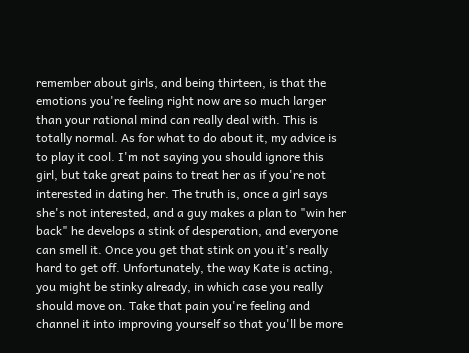remember about girls, and being thirteen, is that the emotions you're feeling right now are so much larger than your rational mind can really deal with. This is totally normal. As for what to do about it, my advice is to play it cool. I'm not saying you should ignore this girl, but take great pains to treat her as if you're not interested in dating her. The truth is, once a girl says she's not interested, and a guy makes a plan to "win her back" he develops a stink of desperation, and everyone can smell it. Once you get that stink on you it's really hard to get off. Unfortunately, the way Kate is acting, you might be stinky already, in which case you really should move on. Take that pain you're feeling and channel it into improving yourself so that you'll be more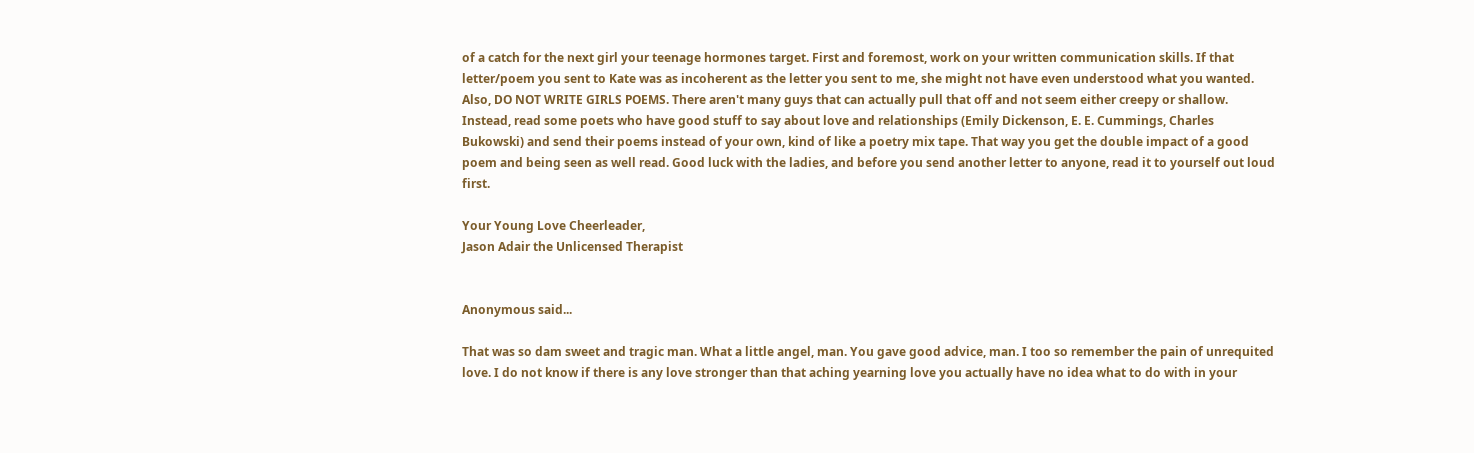of a catch for the next girl your teenage hormones target. First and foremost, work on your written communication skills. If that letter/poem you sent to Kate was as incoherent as the letter you sent to me, she might not have even understood what you wanted. Also, DO NOT WRITE GIRLS POEMS. There aren't many guys that can actually pull that off and not seem either creepy or shallow. Instead, read some poets who have good stuff to say about love and relationships (Emily Dickenson, E. E. Cummings, Charles Bukowski) and send their poems instead of your own, kind of like a poetry mix tape. That way you get the double impact of a good poem and being seen as well read. Good luck with the ladies, and before you send another letter to anyone, read it to yourself out loud first.

Your Young Love Cheerleader,
Jason Adair the Unlicensed Therapist


Anonymous said...

That was so dam sweet and tragic man. What a little angel, man. You gave good advice, man. I too so remember the pain of unrequited love. I do not know if there is any love stronger than that aching yearning love you actually have no idea what to do with in your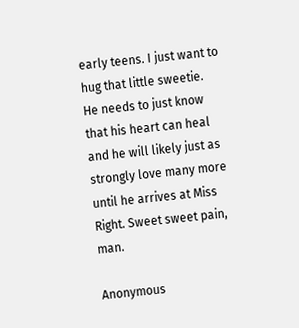early teens. I just want to hug that little sweetie. He needs to just know that his heart can heal and he will likely just as strongly love many more until he arrives at Miss Right. Sweet sweet pain, man.

Anonymous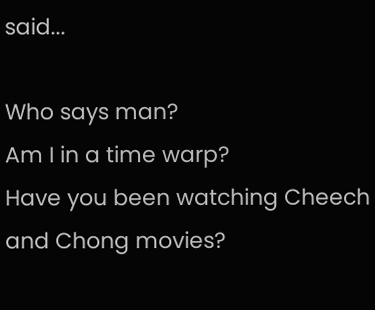said...

Who says man?
Am I in a time warp?
Have you been watching Cheech and Chong movies?